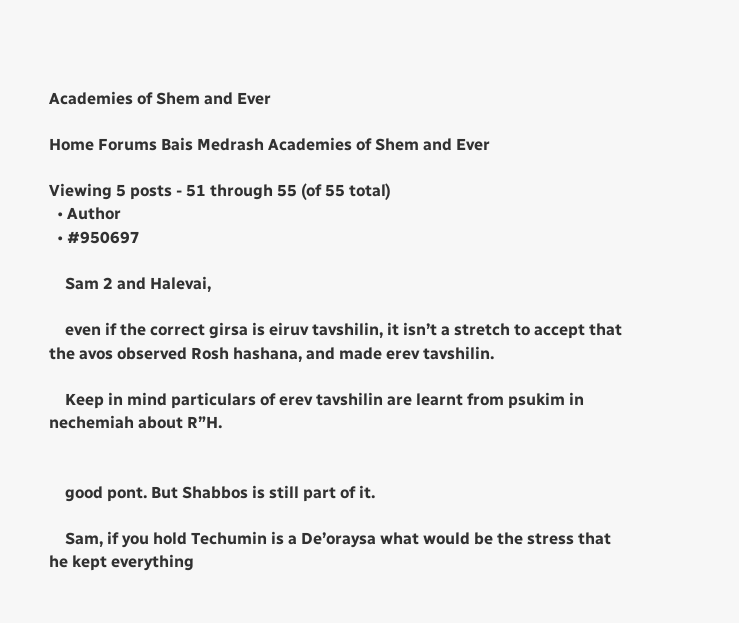Academies of Shem and Ever

Home Forums Bais Medrash Academies of Shem and Ever

Viewing 5 posts - 51 through 55 (of 55 total)
  • Author
  • #950697

    Sam 2 and Halevai,

    even if the correct girsa is eiruv tavshilin, it isn’t a stretch to accept that the avos observed Rosh hashana, and made erev tavshilin.

    Keep in mind particulars of erev tavshilin are learnt from psukim in nechemiah about R”H.


    good pont. But Shabbos is still part of it.

    Sam, if you hold Techumin is a De’oraysa what would be the stress that he kept everything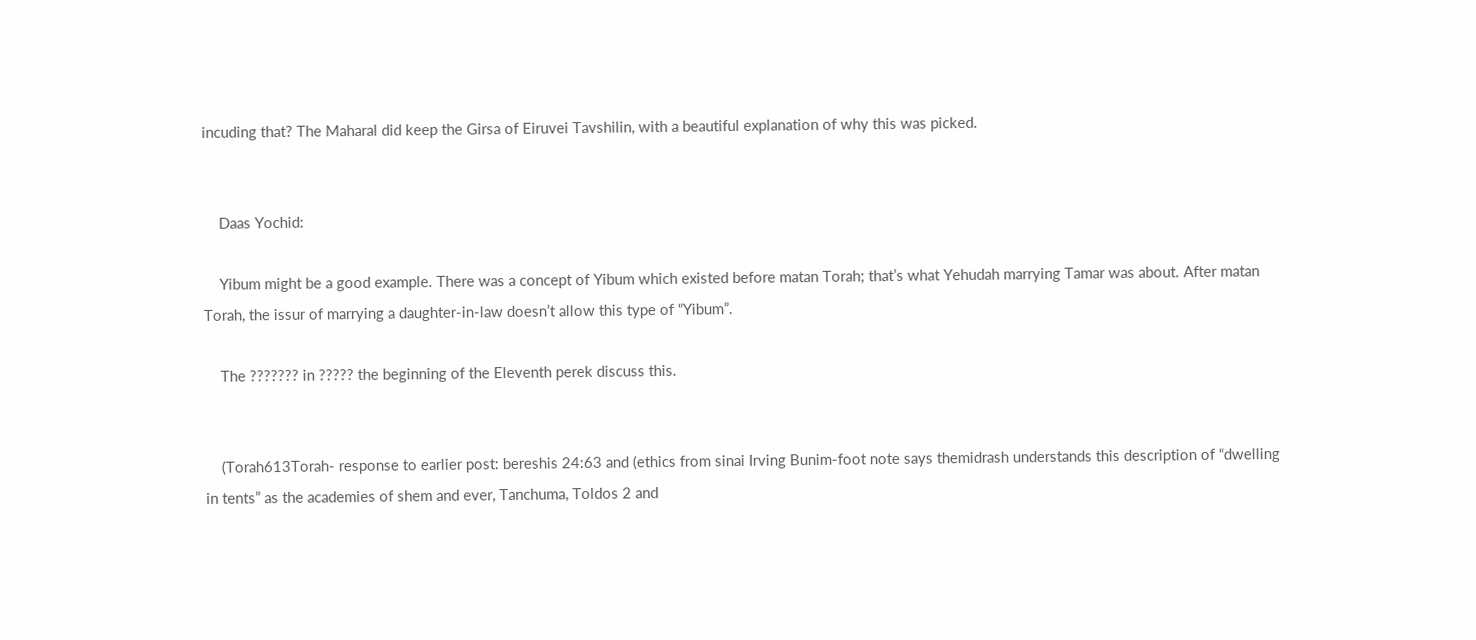incuding that? The Maharal did keep the Girsa of Eiruvei Tavshilin, with a beautiful explanation of why this was picked.


    Daas Yochid:

    Yibum might be a good example. There was a concept of Yibum which existed before matan Torah; that’s what Yehudah marrying Tamar was about. After matan Torah, the issur of marrying a daughter-in-law doesn’t allow this type of “Yibum”.

    The ??????? in ????? the beginning of the Eleventh perek discuss this.


    (Torah613Torah- response to earlier post: bereshis 24:63 and (ethics from sinai Irving Bunim-foot note says themidrash understands this description of “dwelling in tents” as the academies of shem and ever, Tanchuma, Toldos 2 and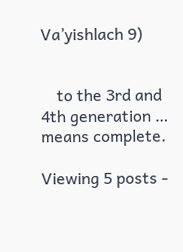Va’yishlach 9)


    to the 3rd and 4th generation … means complete.

Viewing 5 posts -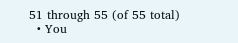51 through 55 (of 55 total)
  • You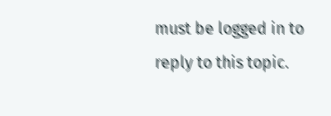must be logged in to reply to this topic.